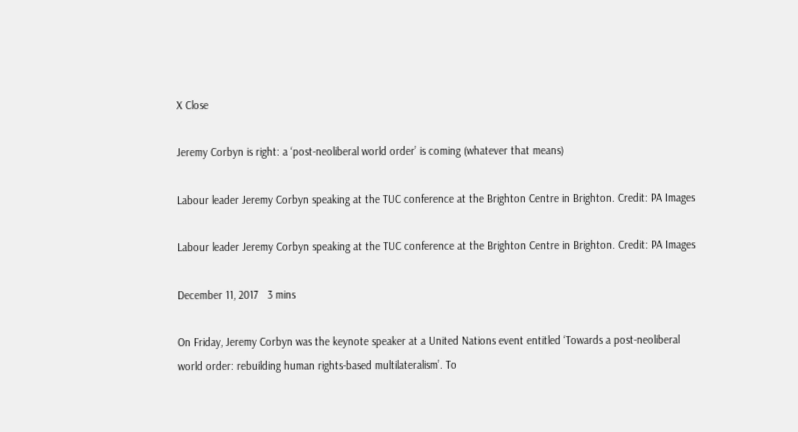X Close

Jeremy Corbyn is right: a ‘post-neoliberal world order’ is coming (whatever that means)

Labour leader Jeremy Corbyn speaking at the TUC conference at the Brighton Centre in Brighton. Credit: PA Images

Labour leader Jeremy Corbyn speaking at the TUC conference at the Brighton Centre in Brighton. Credit: PA Images

December 11, 2017   3 mins

On Friday, Jeremy Corbyn was the keynote speaker at a United Nations event entitled ‘Towards a post-neoliberal world order: rebuilding human rights-based multilateralism’. To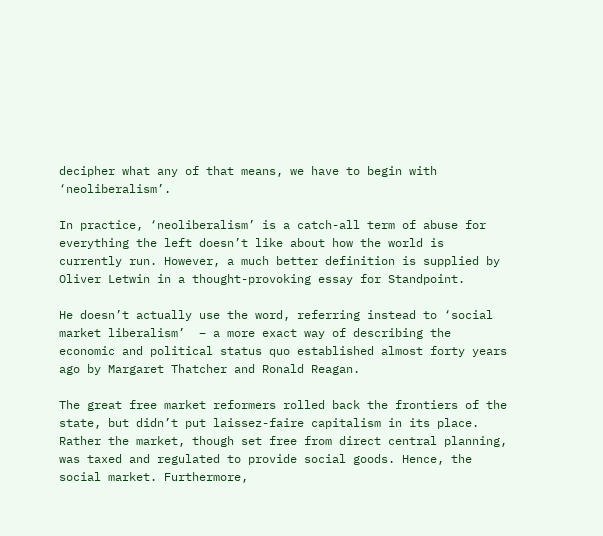decipher what any of that means, we have to begin with ‘neoliberalism’.

In practice, ‘neoliberalism’ is a catch-all term of abuse for everything the left doesn’t like about how the world is currently run. However, a much better definition is supplied by Oliver Letwin in a thought-provoking essay for Standpoint.

He doesn’t actually use the word, referring instead to ‘social market liberalism’  – a more exact way of describing the economic and political status quo established almost forty years ago by Margaret Thatcher and Ronald Reagan.

The great free market reformers rolled back the frontiers of the state, but didn’t put laissez-faire capitalism in its place. Rather the market, though set free from direct central planning, was taxed and regulated to provide social goods. Hence, the social market. Furthermore,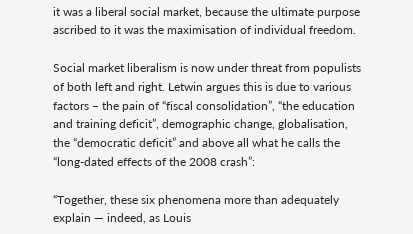it was a liberal social market, because the ultimate purpose ascribed to it was the maximisation of individual freedom.

Social market liberalism is now under threat from populists of both left and right. Letwin argues this is due to various factors – the pain of “fiscal consolidation”, “the education and training deficit”, demographic change, globalisation, the “democratic deficit” and above all what he calls the “long-dated effects of the 2008 crash”:

“Together, these six phenomena more than adequately explain — indeed, as Louis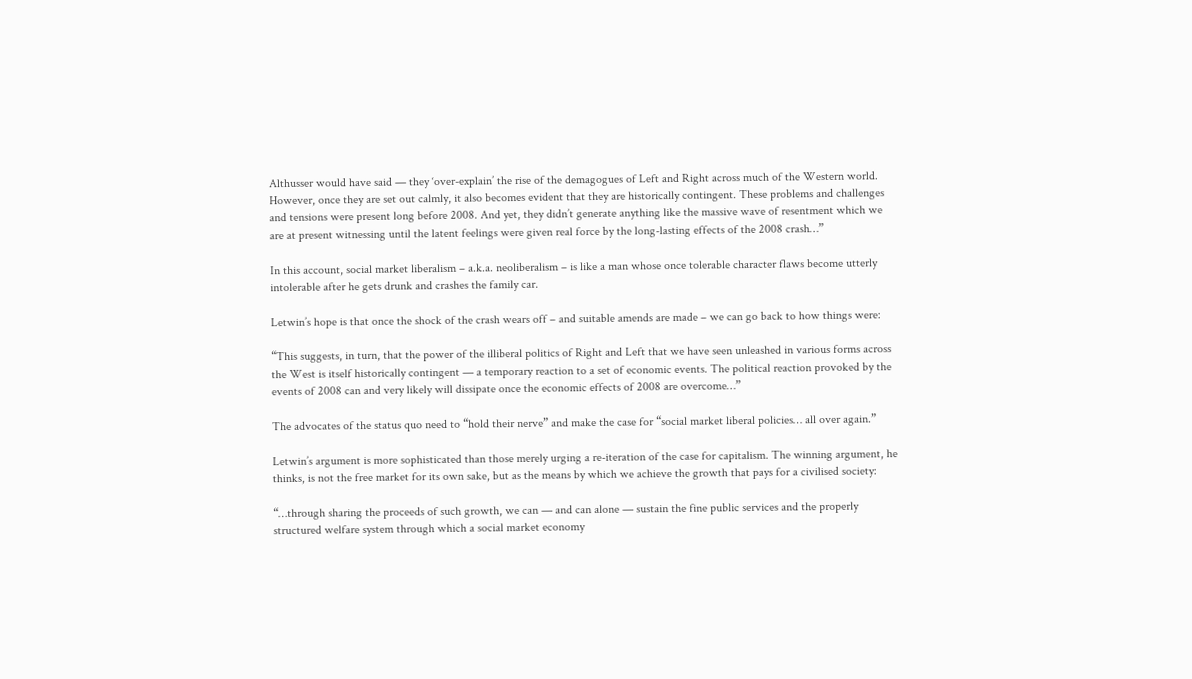Althusser would have said — they ‘over-explain’ the rise of the demagogues of Left and Right across much of the Western world. However, once they are set out calmly, it also becomes evident that they are historically contingent. These problems and challenges and tensions were present long before 2008. And yet, they didn’t generate anything like the massive wave of resentment which we are at present witnessing until the latent feelings were given real force by the long-lasting effects of the 2008 crash…”

In this account, social market liberalism – a.k.a. neoliberalism – is like a man whose once tolerable character flaws become utterly intolerable after he gets drunk and crashes the family car.

Letwin’s hope is that once the shock of the crash wears off – and suitable amends are made – we can go back to how things were:

“This suggests, in turn, that the power of the illiberal politics of Right and Left that we have seen unleashed in various forms across the West is itself historically contingent — a temporary reaction to a set of economic events. The political reaction provoked by the events of 2008 can and very likely will dissipate once the economic effects of 2008 are overcome…”

The advocates of the status quo need to “hold their nerve” and make the case for “social market liberal policies… all over again.”

Letwin’s argument is more sophisticated than those merely urging a re-iteration of the case for capitalism. The winning argument, he thinks, is not the free market for its own sake, but as the means by which we achieve the growth that pays for a civilised society:

“…through sharing the proceeds of such growth, we can — and can alone — sustain the fine public services and the properly structured welfare system through which a social market economy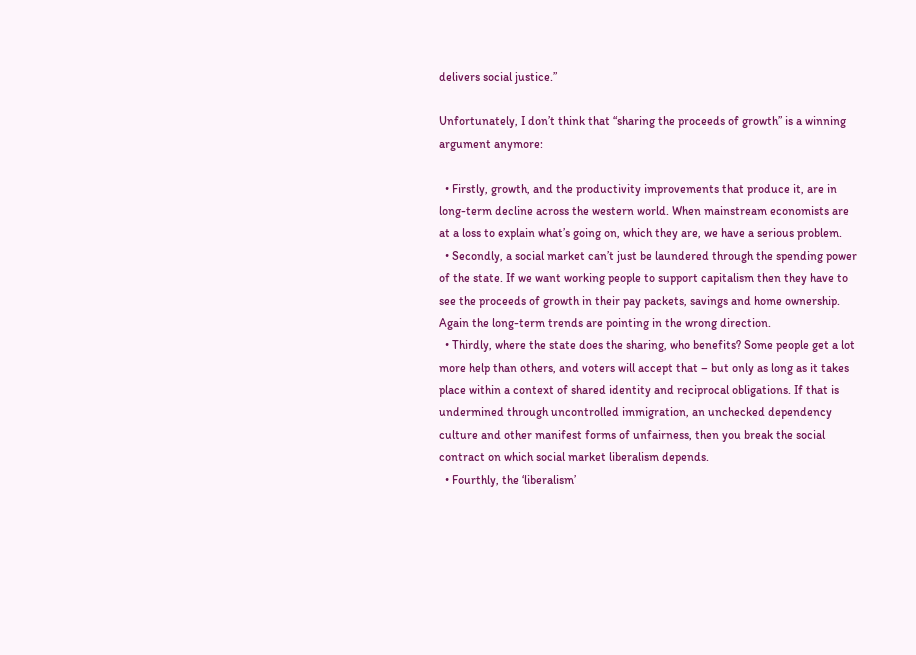delivers social justice.”

Unfortunately, I don’t think that “sharing the proceeds of growth” is a winning argument anymore:

  • Firstly, growth, and the productivity improvements that produce it, are in long-term decline across the western world. When mainstream economists are at a loss to explain what’s going on, which they are, we have a serious problem.
  • Secondly, a social market can’t just be laundered through the spending power of the state. If we want working people to support capitalism then they have to see the proceeds of growth in their pay packets, savings and home ownership. Again the long-term trends are pointing in the wrong direction.
  • Thirdly, where the state does the sharing, who benefits? Some people get a lot more help than others, and voters will accept that – but only as long as it takes place within a context of shared identity and reciprocal obligations. If that is undermined through uncontrolled immigration, an unchecked dependency culture and other manifest forms of unfairness, then you break the social contract on which social market liberalism depends.
  • Fourthly, the ‘liberalism’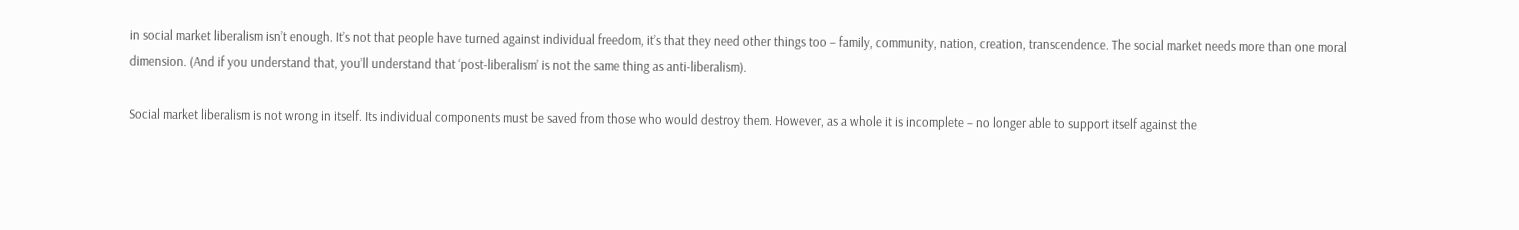in social market liberalism isn’t enough. It’s not that people have turned against individual freedom, it’s that they need other things too – family, community, nation, creation, transcendence. The social market needs more than one moral dimension. (And if you understand that, you’ll understand that ‘post-liberalism’ is not the same thing as anti-liberalism).

Social market liberalism is not wrong in itself. Its individual components must be saved from those who would destroy them. However, as a whole it is incomplete – no longer able to support itself against the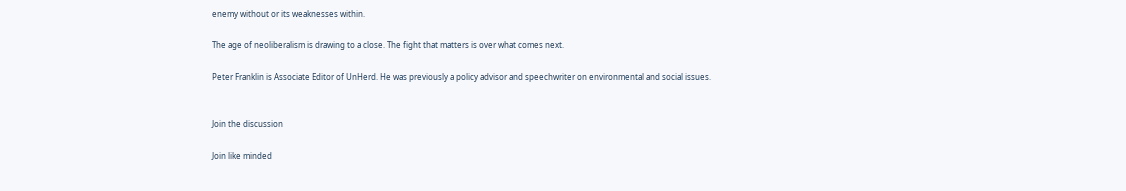enemy without or its weaknesses within.

The age of neoliberalism is drawing to a close. The fight that matters is over what comes next.

Peter Franklin is Associate Editor of UnHerd. He was previously a policy advisor and speechwriter on environmental and social issues.


Join the discussion

Join like minded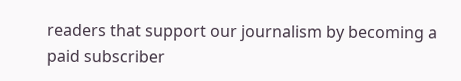readers that support our journalism by becoming a paid subscriber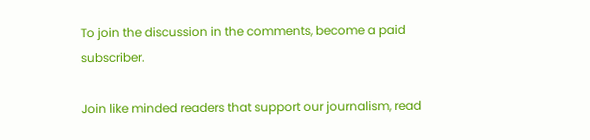To join the discussion in the comments, become a paid subscriber.

Join like minded readers that support our journalism, read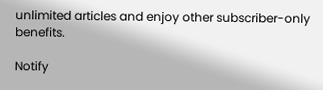unlimited articles and enjoy other subscriber-only benefits.

Notify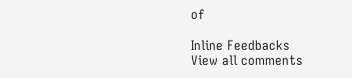of

Inline Feedbacks
View all comments